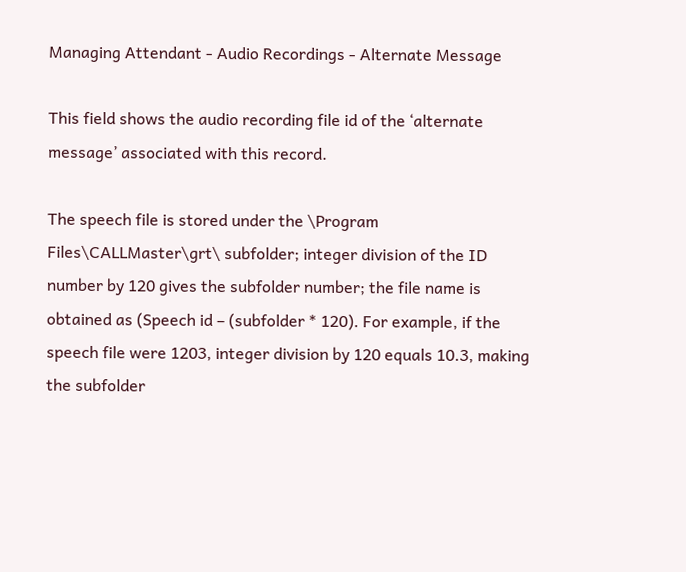Managing Attendant - Audio Recordings - Alternate Message

This field shows the audio recording file id of the ‘alternate message’ associated with this record.

The speech file is stored under the \Program Files\CALLMaster\grt\ subfolder; integer division of the ID number by 120 gives the subfolder number; the file name is obtained as (Speech id – (subfolder * 120). For example, if the speech file were 1203, integer division by 120 equals 10.3, making the subfolder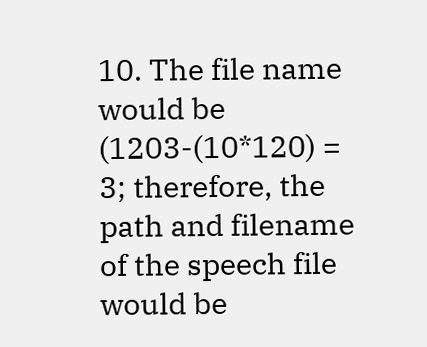10. The file name would be (1203-(10*120) = 3; therefore, the path and filename of the speech file would be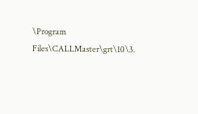\Program Files\CALLMaster\grt\10\3.